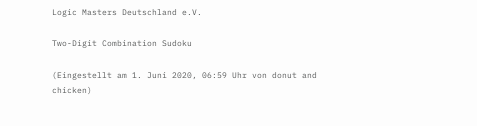Logic Masters Deutschland e.V.

Two-Digit Combination Sudoku

(Eingestellt am 1. Juni 2020, 06:59 Uhr von donut and chicken)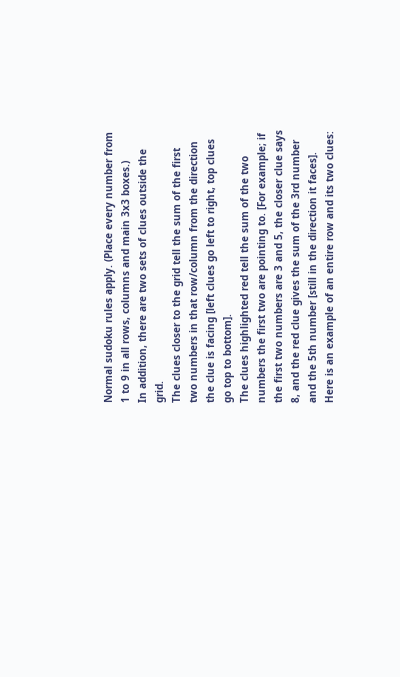Normal sudoku rules apply. (Place every number from 1 to 9 in all rows, columns and main 3x3 boxes.)
In addition, there are two sets of clues outside the grid.
The clues closer to the grid tell the sum of the first two numbers in that row/column from the direction the clue is facing [left clues go left to right, top clues go top to bottom].
The clues highlighted red tell the sum of the two numbers the first two are pointing to. [For example; if the first two numbers are 3 and 5, the closer clue says 8, and the red clue gives the sum of the 3rd number and the 5th number [still in the direction it faces].
Here is an example of an entire row and its two clues: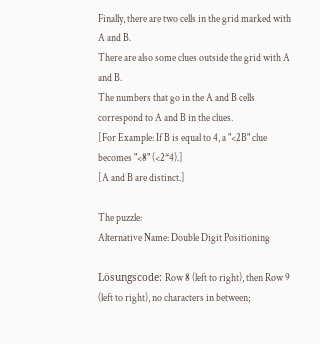Finally, there are two cells in the grid marked with A and B.
There are also some clues outside the grid with A and B.
The numbers that go in the A and B cells correspond to A and B in the clues.
[For Example: If B is equal to 4, a "<2B" clue becomes "<8" (<2*4).]
[A and B are distinct.]

The puzzle:
Alternative Name: Double Digit Positioning

Lösungscode: Row 8 (left to right), then Row 9 (left to right), no characters in between;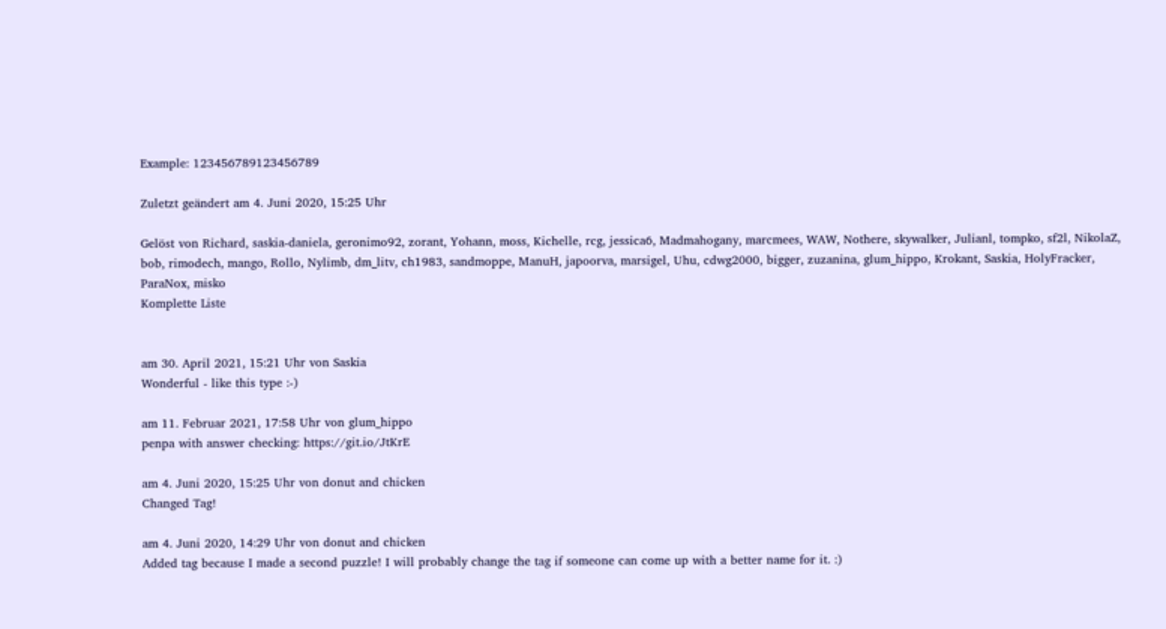Example: 123456789123456789

Zuletzt geändert am 4. Juni 2020, 15:25 Uhr

Gelöst von Richard, saskia-daniela, geronimo92, zorant, Yohann, moss, Kichelle, rcg, jessica6, Madmahogany, marcmees, WAW, Nothere, skywalker, Julianl, tompko, sf2l, NikolaZ, bob, rimodech, mango, Rollo, Nylimb, dm_litv, ch1983, sandmoppe, ManuH, japoorva, marsigel, Uhu, cdwg2000, bigger, zuzanina, glum_hippo, Krokant, Saskia, HolyFracker, ParaNox, misko
Komplette Liste


am 30. April 2021, 15:21 Uhr von Saskia
Wonderful - like this type :-)

am 11. Februar 2021, 17:58 Uhr von glum_hippo
penpa with answer checking: https://git.io/JtKrE

am 4. Juni 2020, 15:25 Uhr von donut and chicken
Changed Tag!

am 4. Juni 2020, 14:29 Uhr von donut and chicken
Added tag because I made a second puzzle! I will probably change the tag if someone can come up with a better name for it. :)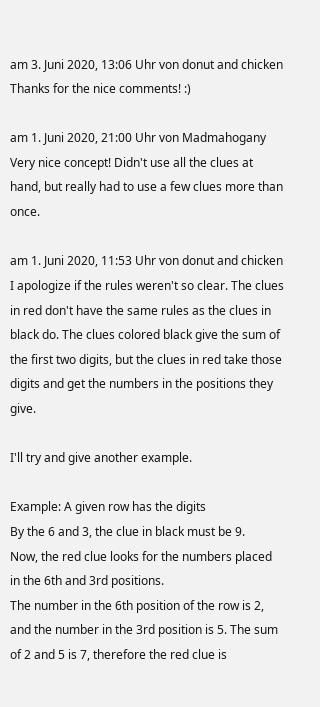am 3. Juni 2020, 13:06 Uhr von donut and chicken
Thanks for the nice comments! :)

am 1. Juni 2020, 21:00 Uhr von Madmahogany
Very nice concept! Didn't use all the clues at hand, but really had to use a few clues more than once.

am 1. Juni 2020, 11:53 Uhr von donut and chicken
I apologize if the rules weren't so clear. The clues in red don't have the same rules as the clues in black do. The clues colored black give the sum of the first two digits, but the clues in red take those digits and get the numbers in the positions they give.

I'll try and give another example.

Example: A given row has the digits
By the 6 and 3, the clue in black must be 9.
Now, the red clue looks for the numbers placed in the 6th and 3rd positions.
The number in the 6th position of the row is 2, and the number in the 3rd position is 5. The sum of 2 and 5 is 7, therefore the red clue is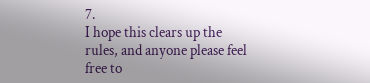7.
I hope this clears up the rules, and anyone please feel free to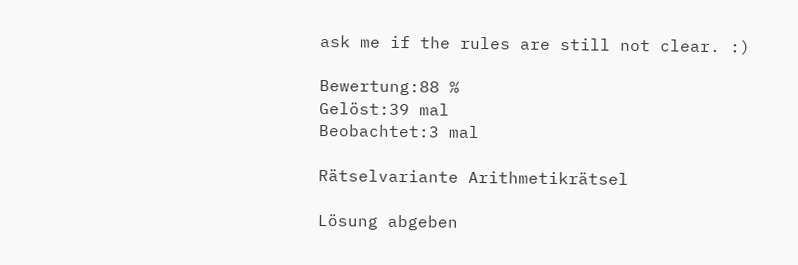ask me if the rules are still not clear. :)

Bewertung:88 %
Gelöst:39 mal
Beobachtet:3 mal

Rätselvariante Arithmetikrätsel

Lösung abgeben